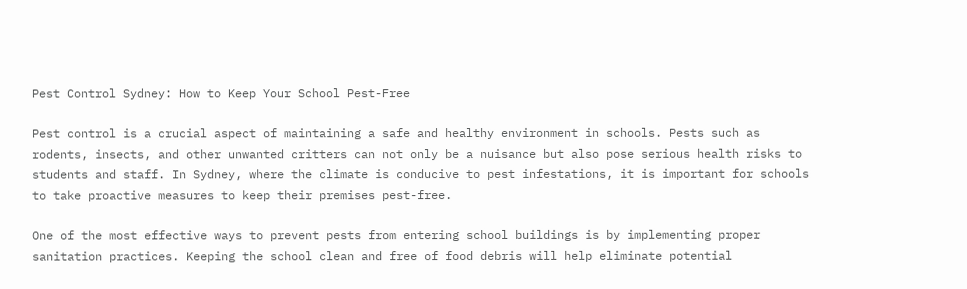Pest Control Sydney: How to Keep Your School Pest-Free

Pest control is a crucial aspect of maintaining a safe and healthy environment in schools. Pests such as rodents, insects, and other unwanted critters can not only be a nuisance but also pose serious health risks to students and staff. In Sydney, where the climate is conducive to pest infestations, it is important for schools to take proactive measures to keep their premises pest-free.

One of the most effective ways to prevent pests from entering school buildings is by implementing proper sanitation practices. Keeping the school clean and free of food debris will help eliminate potential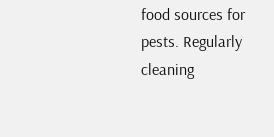food sources for pests. Regularly cleaning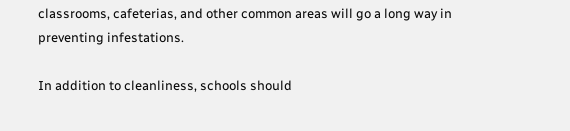classrooms, cafeterias, and other common areas will go a long way in preventing infestations.

In addition to cleanliness, schools should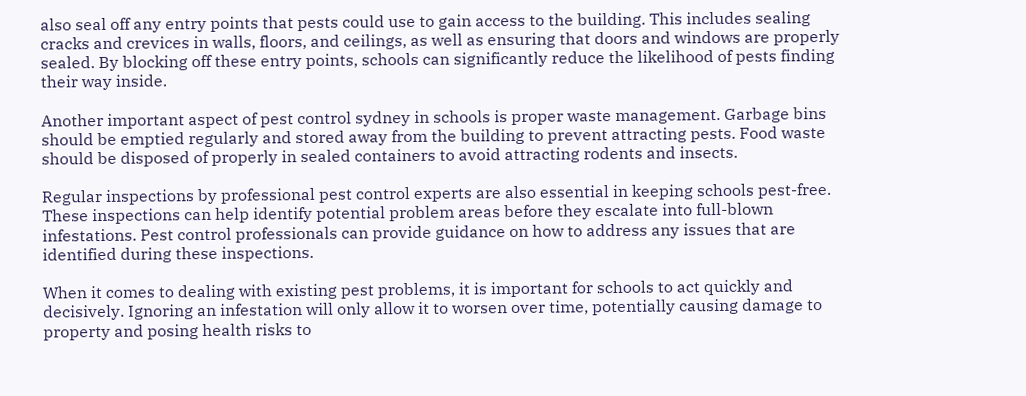also seal off any entry points that pests could use to gain access to the building. This includes sealing cracks and crevices in walls, floors, and ceilings, as well as ensuring that doors and windows are properly sealed. By blocking off these entry points, schools can significantly reduce the likelihood of pests finding their way inside.

Another important aspect of pest control sydney in schools is proper waste management. Garbage bins should be emptied regularly and stored away from the building to prevent attracting pests. Food waste should be disposed of properly in sealed containers to avoid attracting rodents and insects.

Regular inspections by professional pest control experts are also essential in keeping schools pest-free. These inspections can help identify potential problem areas before they escalate into full-blown infestations. Pest control professionals can provide guidance on how to address any issues that are identified during these inspections.

When it comes to dealing with existing pest problems, it is important for schools to act quickly and decisively. Ignoring an infestation will only allow it to worsen over time, potentially causing damage to property and posing health risks to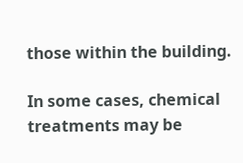those within the building.

In some cases, chemical treatments may be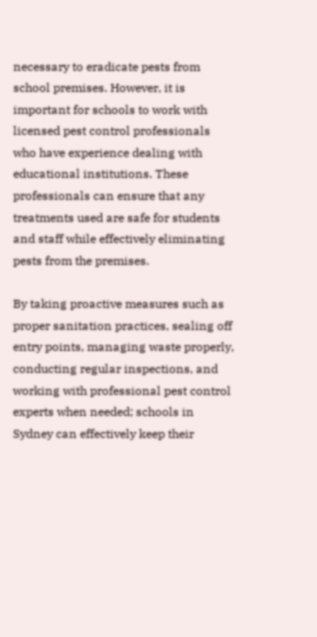necessary to eradicate pests from school premises. However, it is important for schools to work with licensed pest control professionals who have experience dealing with educational institutions. These professionals can ensure that any treatments used are safe for students and staff while effectively eliminating pests from the premises.

By taking proactive measures such as proper sanitation practices, sealing off entry points, managing waste properly, conducting regular inspections, and working with professional pest control experts when needed; schools in Sydney can effectively keep their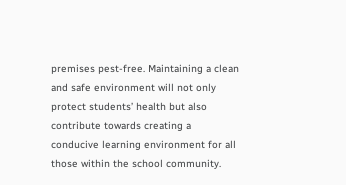premises pest-free. Maintaining a clean and safe environment will not only protect students’ health but also contribute towards creating a conducive learning environment for all those within the school community.